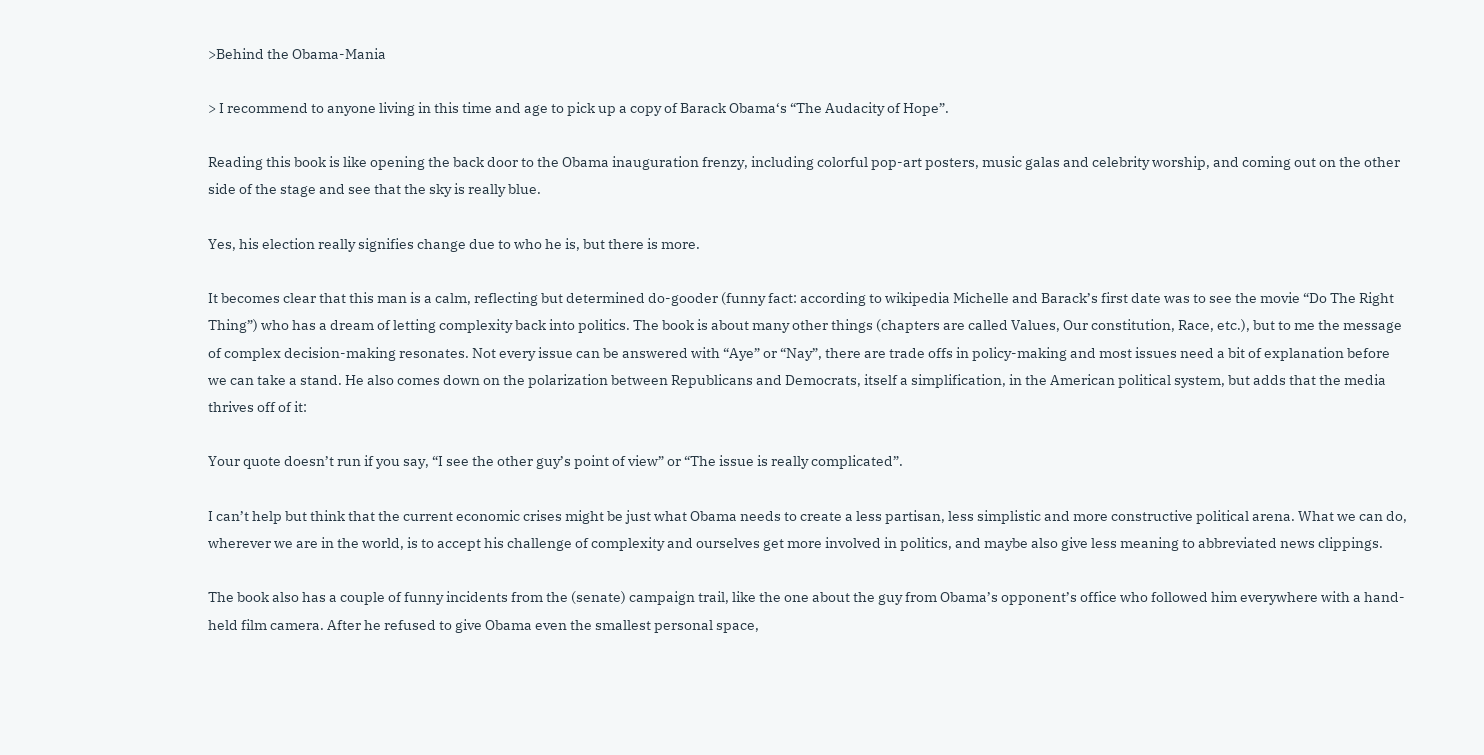>Behind the Obama-Mania

> I recommend to anyone living in this time and age to pick up a copy of Barack Obama‘s “The Audacity of Hope”.

Reading this book is like opening the back door to the Obama inauguration frenzy, including colorful pop-art posters, music galas and celebrity worship, and coming out on the other side of the stage and see that the sky is really blue.

Yes, his election really signifies change due to who he is, but there is more.

It becomes clear that this man is a calm, reflecting but determined do-gooder (funny fact: according to wikipedia Michelle and Barack’s first date was to see the movie “Do The Right Thing”) who has a dream of letting complexity back into politics. The book is about many other things (chapters are called Values, Our constitution, Race, etc.), but to me the message of complex decision-making resonates. Not every issue can be answered with “Aye” or “Nay”, there are trade offs in policy-making and most issues need a bit of explanation before we can take a stand. He also comes down on the polarization between Republicans and Democrats, itself a simplification, in the American political system, but adds that the media thrives off of it:

Your quote doesn’t run if you say, “I see the other guy’s point of view” or “The issue is really complicated”.

I can’t help but think that the current economic crises might be just what Obama needs to create a less partisan, less simplistic and more constructive political arena. What we can do, wherever we are in the world, is to accept his challenge of complexity and ourselves get more involved in politics, and maybe also give less meaning to abbreviated news clippings.

The book also has a couple of funny incidents from the (senate) campaign trail, like the one about the guy from Obama’s opponent’s office who followed him everywhere with a hand-held film camera. After he refused to give Obama even the smallest personal space,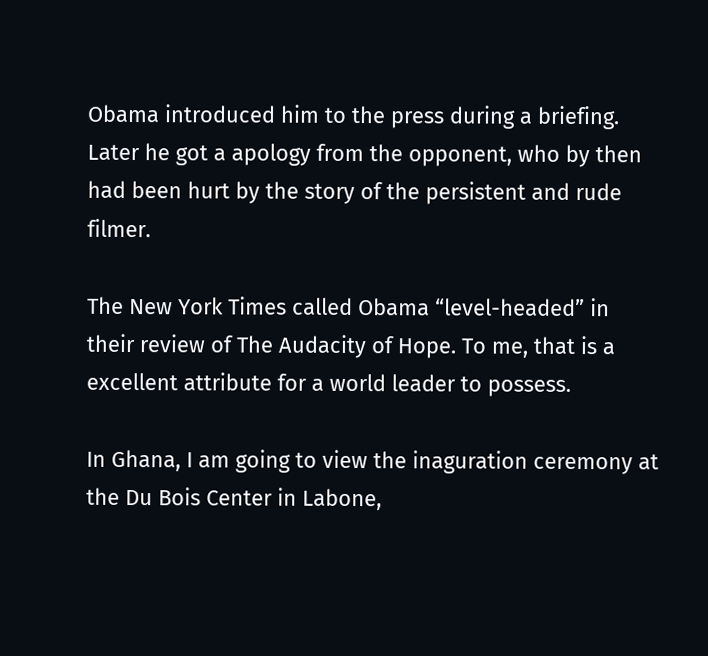Obama introduced him to the press during a briefing. Later he got a apology from the opponent, who by then had been hurt by the story of the persistent and rude filmer.

The New York Times called Obama “level-headed” in their review of The Audacity of Hope. To me, that is a excellent attribute for a world leader to possess.

In Ghana, I am going to view the inaguration ceremony at the Du Bois Center in Labone,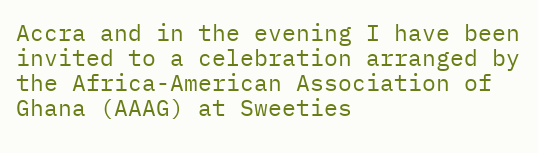Accra and in the evening I have been invited to a celebration arranged by the Africa-American Association of Ghana (AAAG) at Sweeties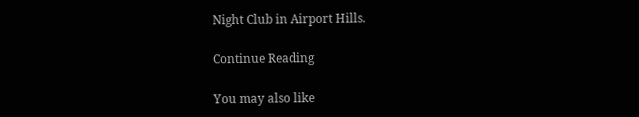Night Club in Airport Hills.

Continue Reading

You may also like